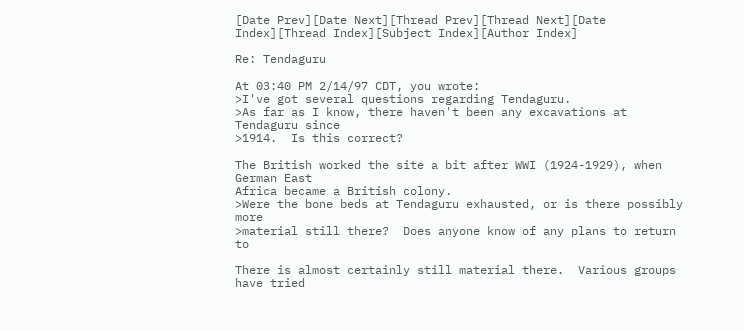[Date Prev][Date Next][Thread Prev][Thread Next][Date Index][Thread Index][Subject Index][Author Index]

Re: Tendaguru

At 03:40 PM 2/14/97 CDT, you wrote:
>I've got several questions regarding Tendaguru.
>As far as I know, there haven't been any excavations at Tendaguru since
>1914.  Is this correct?

The British worked the site a bit after WWI (1924-1929), when German East
Africa became a British colony.
>Were the bone beds at Tendaguru exhausted, or is there possibly more
>material still there?  Does anyone know of any plans to return to

There is almost certainly still material there.  Various groups have tried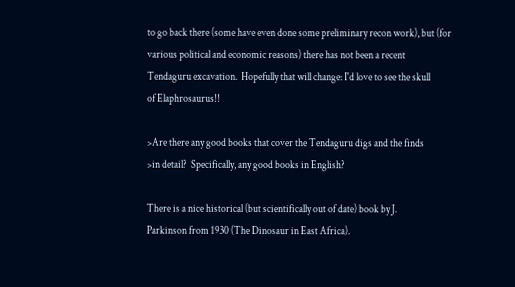to go back there (some have even done some preliminary recon work), but (for
various political and economic reasons) there has not been a recent
Tendaguru excavation.  Hopefully that will change: I'd love to see the skull
of Elaphrosaurus!!

>Are there any good books that cover the Tendaguru digs and the finds
>in detail?  Specifically, any good books in English?

There is a nice historical (but scientifically out of date) book by J.
Parkinson from 1930 (The Dinosaur in East Africa).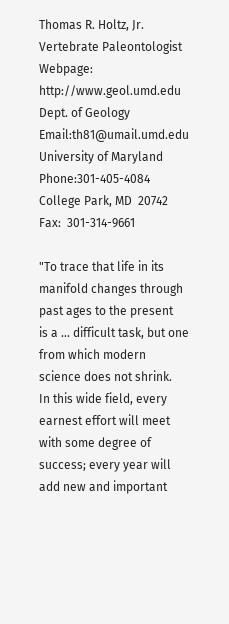Thomas R. Holtz, Jr.
Vertebrate Paleontologist     Webpage: http://www.geol.umd.edu
Dept. of Geology              Email:th81@umail.umd.edu
University of Maryland        Phone:301-405-4084
College Park, MD  20742       Fax:  301-314-9661

"To trace that life in its manifold changes through past ages to the present
is a ... difficult task, but one from which modern science does not shrink.
In this wide field, every earnest effort will meet with some degree of
success; every year will add new and important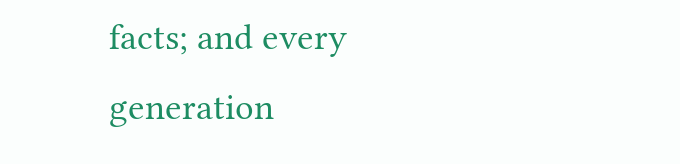facts; and every generation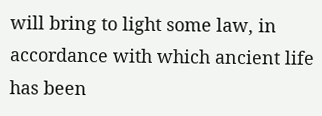will bring to light some law, in accordance with which ancient life has been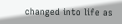changed into life as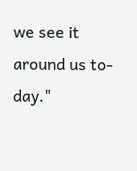we see it around us to-day."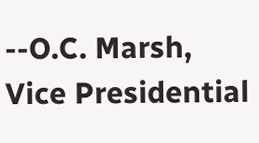--O.C. Marsh, Vice Presidential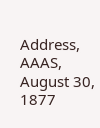Address, AAAS, August 30, 1877